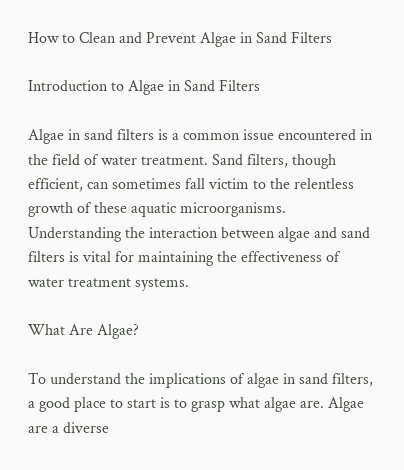How to Clean and Prevent Algae in Sand Filters

Introduction to Algae in Sand Filters

Algae in sand filters is a common issue encountered in the field of water treatment. Sand filters, though efficient, can sometimes fall victim to the relentless growth of these aquatic microorganisms. Understanding the interaction between algae and sand filters is vital for maintaining the effectiveness of water treatment systems.

What Are Algae?

To understand the implications of algae in sand filters, a good place to start is to grasp what algae are. Algae are a diverse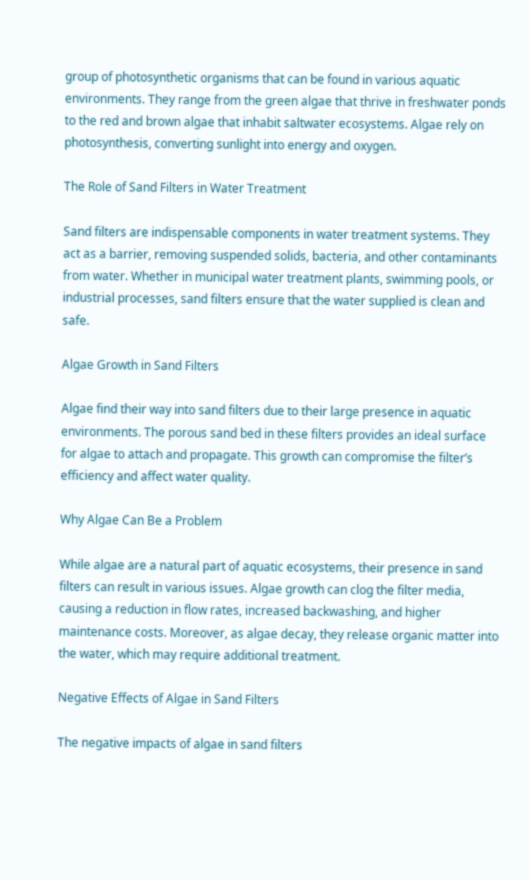group of photosynthetic organisms that can be found in various aquatic environments. They range from the green algae that thrive in freshwater ponds to the red and brown algae that inhabit saltwater ecosystems. Algae rely on photosynthesis, converting sunlight into energy and oxygen.

The Role of Sand Filters in Water Treatment

Sand filters are indispensable components in water treatment systems. They act as a barrier, removing suspended solids, bacteria, and other contaminants from water. Whether in municipal water treatment plants, swimming pools, or industrial processes, sand filters ensure that the water supplied is clean and safe.

Algae Growth in Sand Filters

Algae find their way into sand filters due to their large presence in aquatic environments. The porous sand bed in these filters provides an ideal surface for algae to attach and propagate. This growth can compromise the filter’s efficiency and affect water quality.

Why Algae Can Be a Problem

While algae are a natural part of aquatic ecosystems, their presence in sand filters can result in various issues. Algae growth can clog the filter media, causing a reduction in flow rates, increased backwashing, and higher maintenance costs. Moreover, as algae decay, they release organic matter into the water, which may require additional treatment.

Negative Effects of Algae in Sand Filters

The negative impacts of algae in sand filters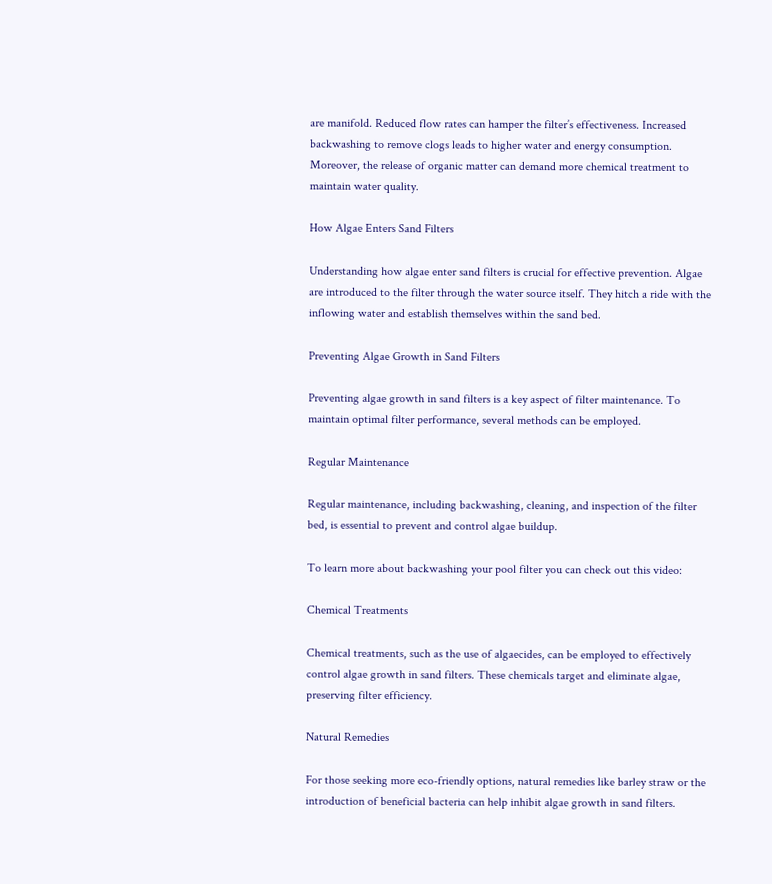are manifold. Reduced flow rates can hamper the filter’s effectiveness. Increased backwashing to remove clogs leads to higher water and energy consumption. Moreover, the release of organic matter can demand more chemical treatment to maintain water quality.

How Algae Enters Sand Filters

Understanding how algae enter sand filters is crucial for effective prevention. Algae are introduced to the filter through the water source itself. They hitch a ride with the inflowing water and establish themselves within the sand bed.

Preventing Algae Growth in Sand Filters

Preventing algae growth in sand filters is a key aspect of filter maintenance. To maintain optimal filter performance, several methods can be employed.

Regular Maintenance

Regular maintenance, including backwashing, cleaning, and inspection of the filter bed, is essential to prevent and control algae buildup.

To learn more about backwashing your pool filter you can check out this video:

Chemical Treatments

Chemical treatments, such as the use of algaecides, can be employed to effectively control algae growth in sand filters. These chemicals target and eliminate algae, preserving filter efficiency.

Natural Remedies

For those seeking more eco-friendly options, natural remedies like barley straw or the introduction of beneficial bacteria can help inhibit algae growth in sand filters.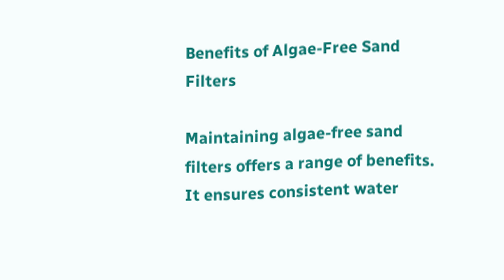Benefits of Algae-Free Sand Filters

Maintaining algae-free sand filters offers a range of benefits. It ensures consistent water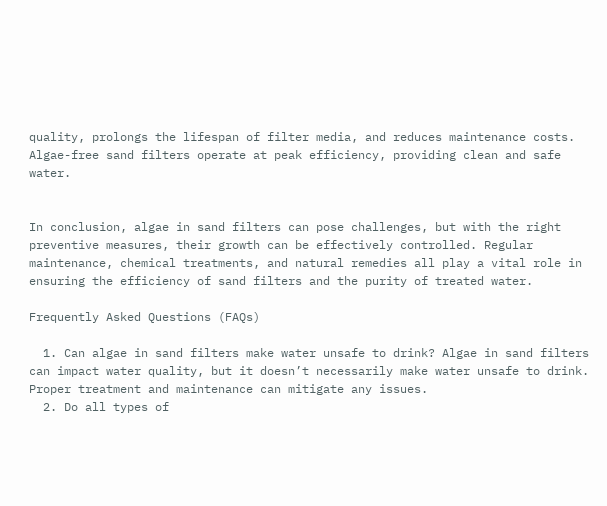quality, prolongs the lifespan of filter media, and reduces maintenance costs. Algae-free sand filters operate at peak efficiency, providing clean and safe water.


In conclusion, algae in sand filters can pose challenges, but with the right preventive measures, their growth can be effectively controlled. Regular maintenance, chemical treatments, and natural remedies all play a vital role in ensuring the efficiency of sand filters and the purity of treated water.

Frequently Asked Questions (FAQs)

  1. Can algae in sand filters make water unsafe to drink? Algae in sand filters can impact water quality, but it doesn’t necessarily make water unsafe to drink. Proper treatment and maintenance can mitigate any issues.
  2. Do all types of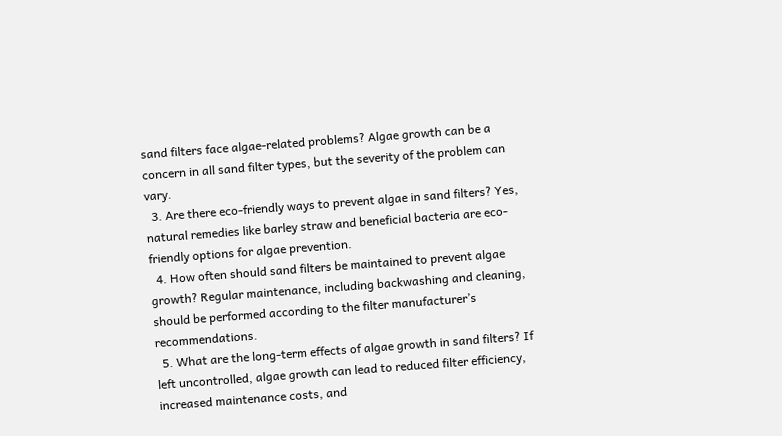sand filters face algae-related problems? Algae growth can be a concern in all sand filter types, but the severity of the problem can vary.
  3. Are there eco-friendly ways to prevent algae in sand filters? Yes, natural remedies like barley straw and beneficial bacteria are eco-friendly options for algae prevention.
  4. How often should sand filters be maintained to prevent algae growth? Regular maintenance, including backwashing and cleaning, should be performed according to the filter manufacturer’s recommendations.
  5. What are the long-term effects of algae growth in sand filters? If left uncontrolled, algae growth can lead to reduced filter efficiency, increased maintenance costs, and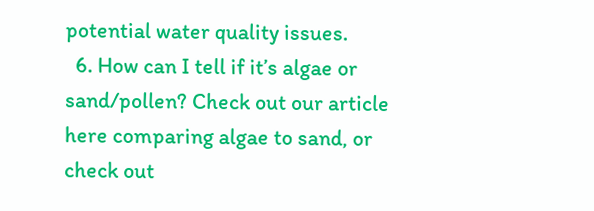potential water quality issues.
  6. How can I tell if it’s algae or sand/pollen? Check out our article here comparing algae to sand, or check out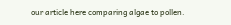our article here comparing algae to pollen.